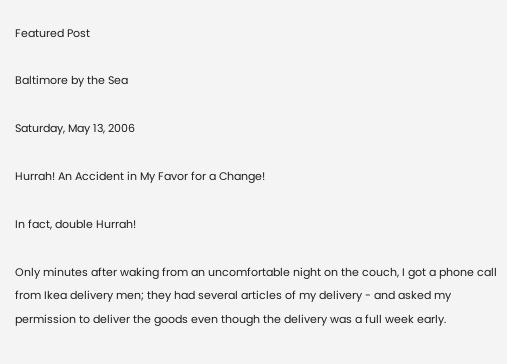Featured Post

Baltimore by the Sea

Saturday, May 13, 2006

Hurrah! An Accident in My Favor for a Change!

In fact, double Hurrah!

Only minutes after waking from an uncomfortable night on the couch, I got a phone call from Ikea delivery men; they had several articles of my delivery - and asked my permission to deliver the goods even though the delivery was a full week early.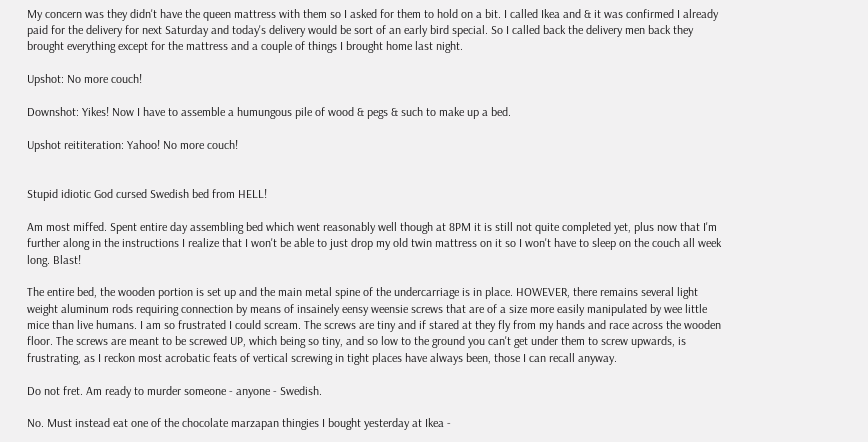My concern was they didn't have the queen mattress with them so I asked for them to hold on a bit. I called Ikea and & it was confirmed I already paid for the delivery for next Saturday and today's delivery would be sort of an early bird special. So I called back the delivery men back they brought everything except for the mattress and a couple of things I brought home last night.

Upshot: No more couch!

Downshot: Yikes! Now I have to assemble a humungous pile of wood & pegs & such to make up a bed.

Upshot reititeration: Yahoo! No more couch!


Stupid idiotic God cursed Swedish bed from HELL!

Am most miffed. Spent entire day assembling bed which went reasonably well though at 8PM it is still not quite completed yet, plus now that I'm further along in the instructions I realize that I won't be able to just drop my old twin mattress on it so I won't have to sleep on the couch all week long. Blast!

The entire bed, the wooden portion is set up and the main metal spine of the undercarriage is in place. HOWEVER, there remains several light weight aluminum rods requiring connection by means of insainely eensy weensie screws that are of a size more easily manipulated by wee little mice than live humans. I am so frustrated I could scream. The screws are tiny and if stared at they fly from my hands and race across the wooden floor. The screws are meant to be screwed UP, which being so tiny, and so low to the ground you can't get under them to screw upwards, is frustrating, as I reckon most acrobatic feats of vertical screwing in tight places have always been, those I can recall anyway.

Do not fret. Am ready to murder someone - anyone - Swedish.

No. Must instead eat one of the chocolate marzapan thingies I bought yesterday at Ikea -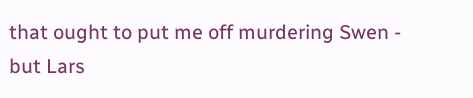that ought to put me off murdering Swen - but Lars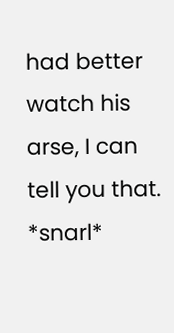had better watch his arse, I can tell you that. *snarl*